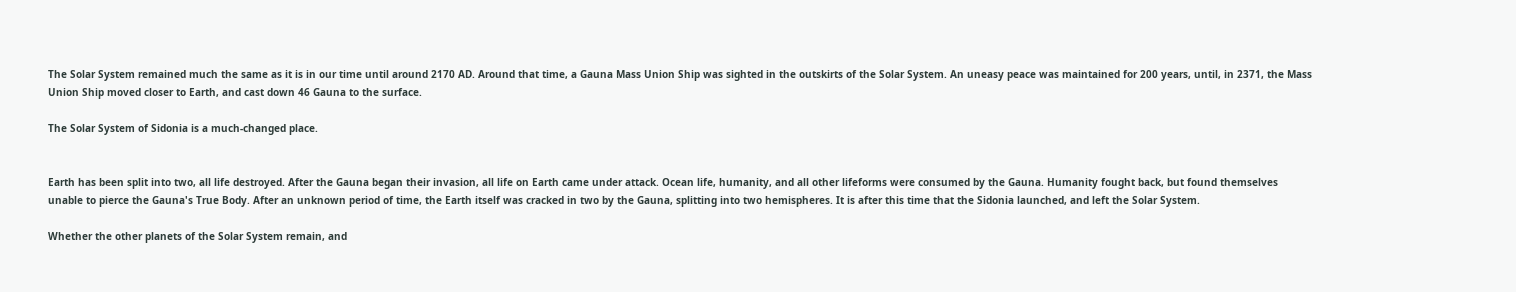The Solar System remained much the same as it is in our time until around 2170 AD. Around that time, a Gauna Mass Union Ship was sighted in the outskirts of the Solar System. An uneasy peace was maintained for 200 years, until, in 2371, the Mass Union Ship moved closer to Earth, and cast down 46 Gauna to the surface.

The Solar System of Sidonia is a much-changed place.


Earth has been split into two, all life destroyed. After the Gauna began their invasion, all life on Earth came under attack. Ocean life, humanity, and all other lifeforms were consumed by the Gauna. Humanity fought back, but found themselves unable to pierce the Gauna's True Body. After an unknown period of time, the Earth itself was cracked in two by the Gauna, splitting into two hemispheres. It is after this time that the Sidonia launched, and left the Solar System.

Whether the other planets of the Solar System remain, and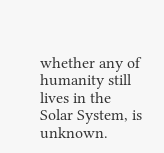whether any of humanity still lives in the Solar System, is unknown.